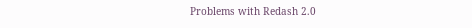Problems with Redash 2.0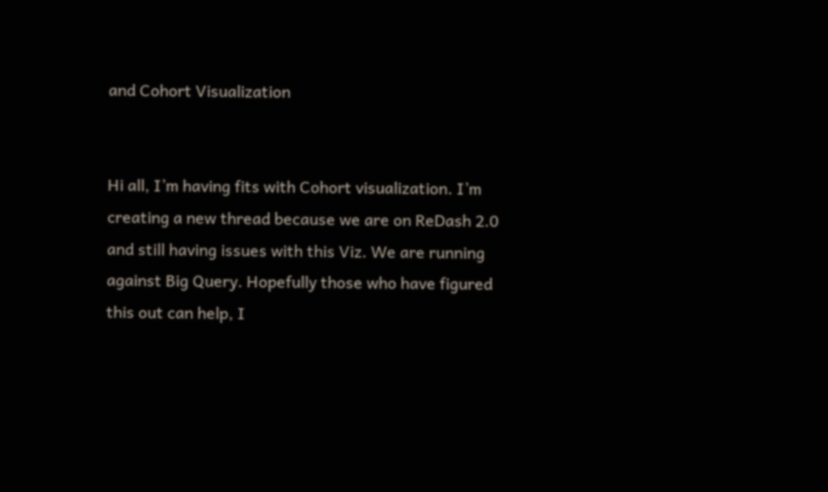and Cohort Visualization


Hi all, I’m having fits with Cohort visualization. I’m creating a new thread because we are on ReDash 2.0 and still having issues with this Viz. We are running against Big Query. Hopefully those who have figured this out can help, I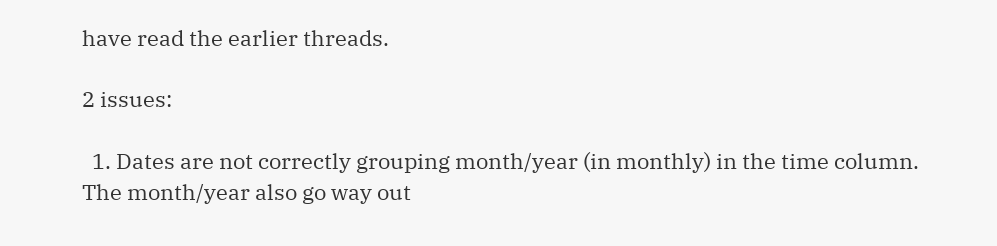have read the earlier threads.

2 issues:

  1. Dates are not correctly grouping month/year (in monthly) in the time column. The month/year also go way out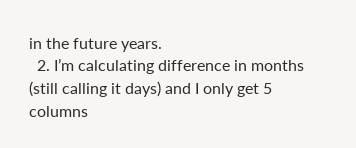in the future years.
  2. I’m calculating difference in months (still calling it days) and I only get 5 columns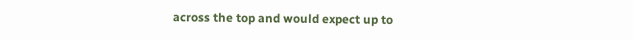across the top and would expect up to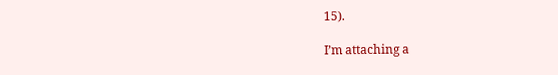15).

I’m attaching a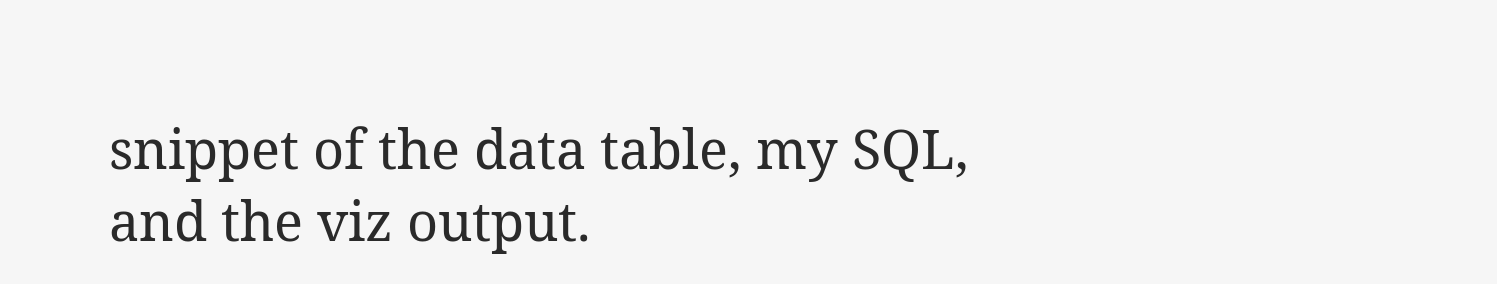snippet of the data table, my SQL, and the viz output.